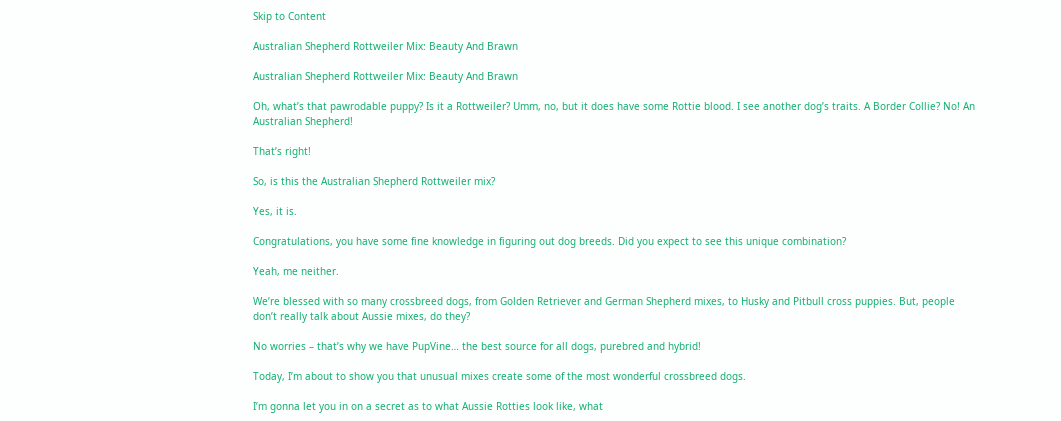Skip to Content

Australian Shepherd Rottweiler Mix: Beauty And Brawn

Australian Shepherd Rottweiler Mix: Beauty And Brawn

Oh, what’s that pawrodable puppy? Is it a Rottweiler? Umm, no, but it does have some Rottie blood. I see another dog’s traits. A Border Collie? No! An Australian Shepherd!

That’s right!

So, is this the Australian Shepherd Rottweiler mix?

Yes, it is.

Congratulations, you have some fine knowledge in figuring out dog breeds. Did you expect to see this unique combination?

Yeah, me neither.

We’re blessed with so many crossbreed dogs, from Golden Retriever and German Shepherd mixes, to Husky and Pitbull cross puppies. But, people don’t really talk about Aussie mixes, do they?

No worries – that’s why we have PupVine… the best source for all dogs, purebred and hybrid!

Today, I’m about to show you that unusual mixes create some of the most wonderful crossbreed dogs.

I’m gonna let you in on a secret as to what Aussie Rotties look like, what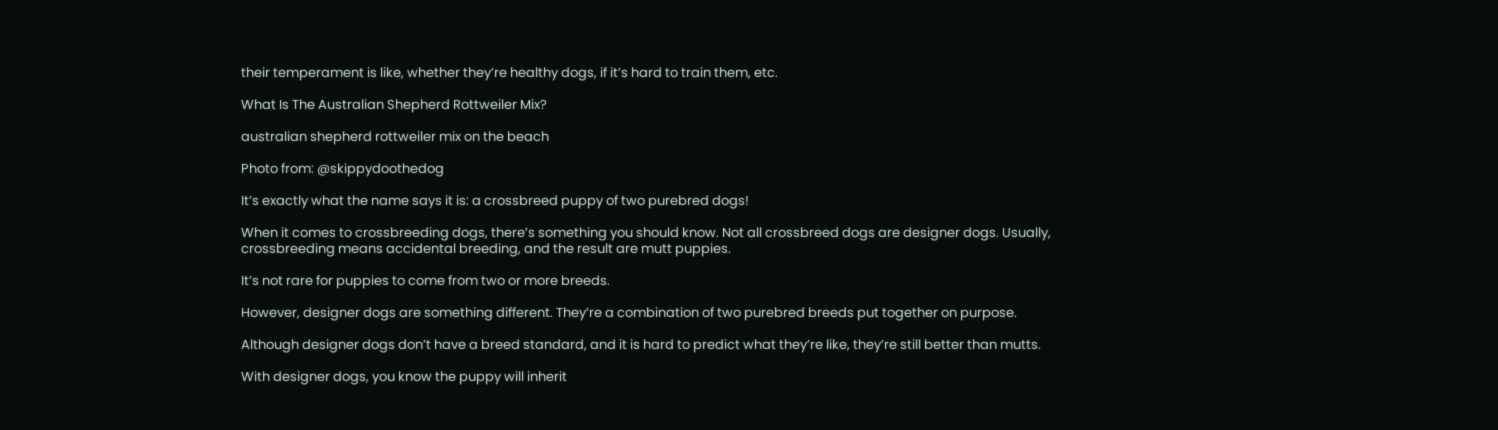their temperament is like, whether they’re healthy dogs, if it’s hard to train them, etc.

What Is The Australian Shepherd Rottweiler Mix?

australian shepherd rottweiler mix on the beach

Photo from: @skippydoothedog

It’s exactly what the name says it is: a crossbreed puppy of two purebred dogs!

When it comes to crossbreeding dogs, there’s something you should know. Not all crossbreed dogs are designer dogs. Usually, crossbreeding means accidental breeding, and the result are mutt puppies.

It’s not rare for puppies to come from two or more breeds.

However, designer dogs are something different. They’re a combination of two purebred breeds put together on purpose.

Although designer dogs don’t have a breed standard, and it is hard to predict what they’re like, they’re still better than mutts.

With designer dogs, you know the puppy will inherit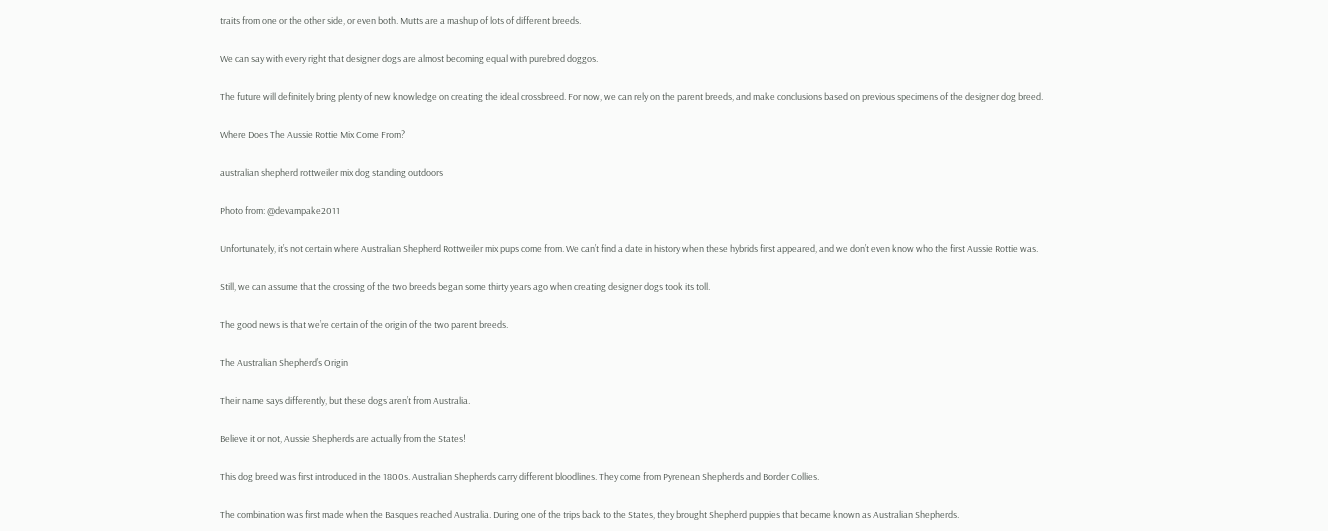traits from one or the other side, or even both. Mutts are a mashup of lots of different breeds.

We can say with every right that designer dogs are almost becoming equal with purebred doggos.

The future will definitely bring plenty of new knowledge on creating the ideal crossbreed. For now, we can rely on the parent breeds, and make conclusions based on previous specimens of the designer dog breed.

Where Does The Aussie Rottie Mix Come From?

australian shepherd rottweiler mix dog standing outdoors

Photo from: @devampake2011

Unfortunately, it’s not certain where Australian Shepherd Rottweiler mix pups come from. We can’t find a date in history when these hybrids first appeared, and we don’t even know who the first Aussie Rottie was.

Still, we can assume that the crossing of the two breeds began some thirty years ago when creating designer dogs took its toll.

The good news is that we’re certain of the origin of the two parent breeds.

The Australian Shepherd’s Origin

Their name says differently, but these dogs aren’t from Australia.

Believe it or not, Aussie Shepherds are actually from the States!

This dog breed was first introduced in the 1800s. Australian Shepherds carry different bloodlines. They come from Pyrenean Shepherds and Border Collies.

The combination was first made when the Basques reached Australia. During one of the trips back to the States, they brought Shepherd puppies that became known as Australian Shepherds.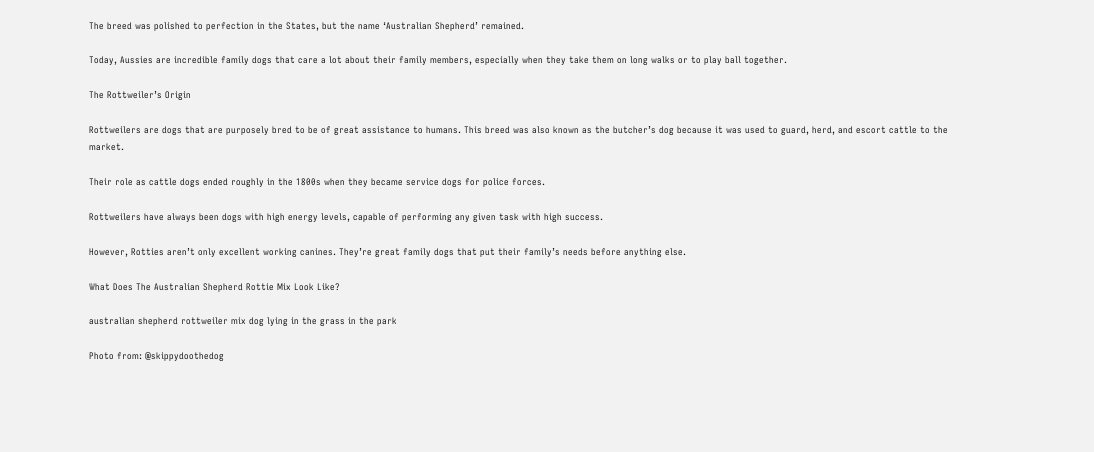The breed was polished to perfection in the States, but the name ‘Australian Shepherd’ remained.

Today, Aussies are incredible family dogs that care a lot about their family members, especially when they take them on long walks or to play ball together.

The Rottweiler’s Origin

Rottweilers are dogs that are purposely bred to be of great assistance to humans. This breed was also known as the butcher’s dog because it was used to guard, herd, and escort cattle to the market.

Their role as cattle dogs ended roughly in the 1800s when they became service dogs for police forces.

Rottweilers have always been dogs with high energy levels, capable of performing any given task with high success.

However, Rotties aren’t only excellent working canines. They’re great family dogs that put their family’s needs before anything else.

What Does The Australian Shepherd Rottie Mix Look Like?

australian shepherd rottweiler mix dog lying in the grass in the park

Photo from: @skippydoothedog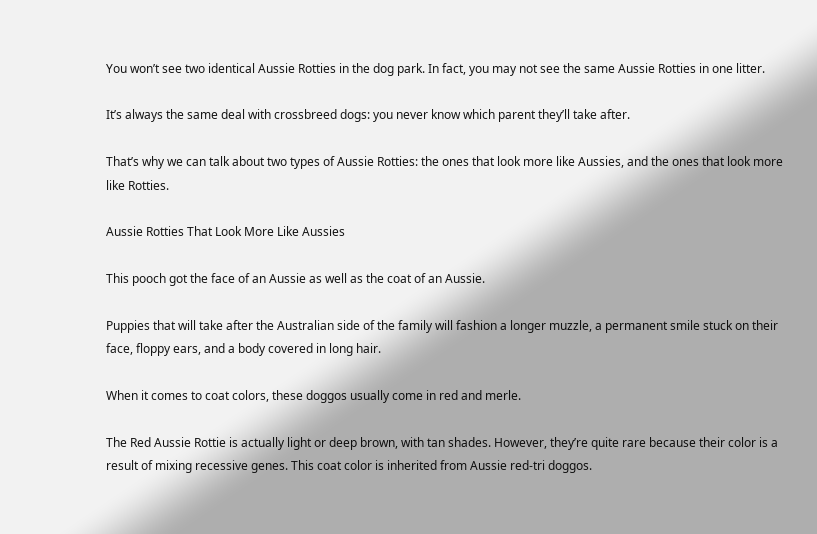You won’t see two identical Aussie Rotties in the dog park. In fact, you may not see the same Aussie Rotties in one litter.

It’s always the same deal with crossbreed dogs: you never know which parent they’ll take after.

That’s why we can talk about two types of Aussie Rotties: the ones that look more like Aussies, and the ones that look more like Rotties.

Aussie Rotties That Look More Like Aussies

This pooch got the face of an Aussie as well as the coat of an Aussie.

Puppies that will take after the Australian side of the family will fashion a longer muzzle, a permanent smile stuck on their face, floppy ears, and a body covered in long hair.

When it comes to coat colors, these doggos usually come in red and merle.

The Red Aussie Rottie is actually light or deep brown, with tan shades. However, they’re quite rare because their color is a result of mixing recessive genes. This coat color is inherited from Aussie red-tri doggos.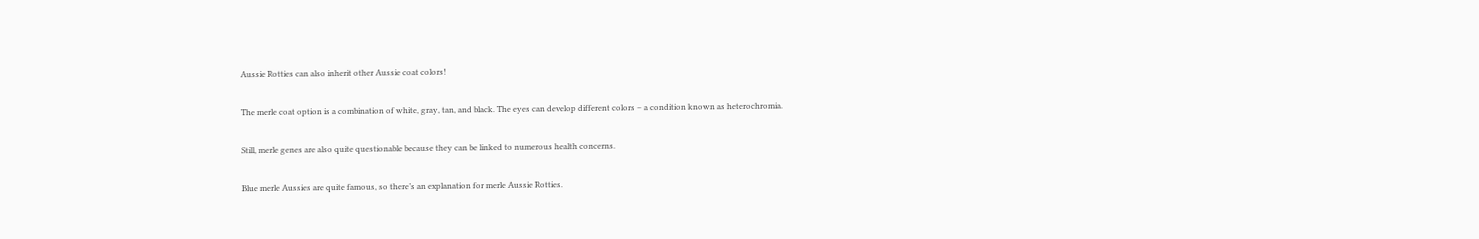Aussie Rotties can also inherit other Aussie coat colors!

The merle coat option is a combination of white, gray, tan, and black. The eyes can develop different colors – a condition known as heterochromia.

Still, merle genes are also quite questionable because they can be linked to numerous health concerns.

Blue merle Aussies are quite famous, so there’s an explanation for merle Aussie Rotties.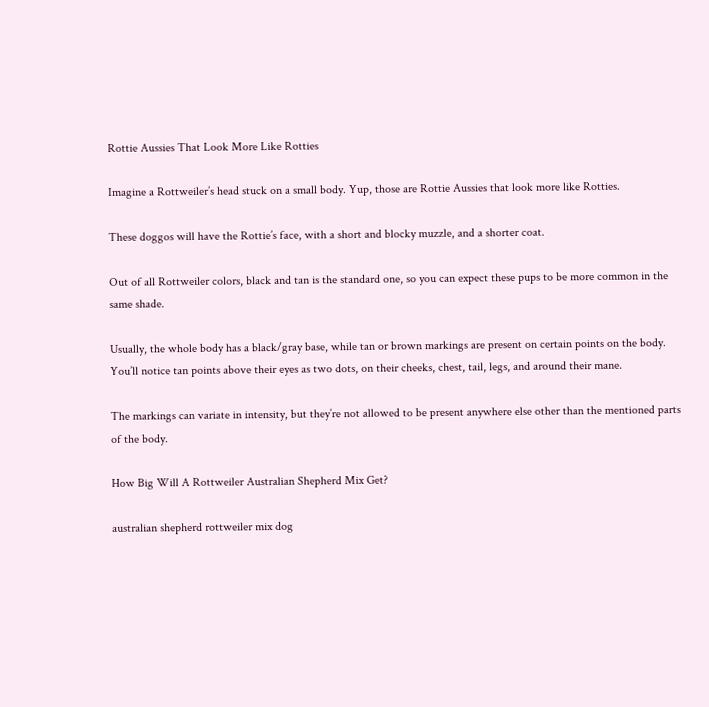Rottie Aussies That Look More Like Rotties

Imagine a Rottweiler’s head stuck on a small body. Yup, those are Rottie Aussies that look more like Rotties.

These doggos will have the Rottie’s face, with a short and blocky muzzle, and a shorter coat.

Out of all Rottweiler colors, black and tan is the standard one, so you can expect these pups to be more common in the same shade.

Usually, the whole body has a black/gray base, while tan or brown markings are present on certain points on the body. You’ll notice tan points above their eyes as two dots, on their cheeks, chest, tail, legs, and around their mane.

The markings can variate in intensity, but they’re not allowed to be present anywhere else other than the mentioned parts of the body.

How Big Will A Rottweiler Australian Shepherd Mix Get?

australian shepherd rottweiler mix dog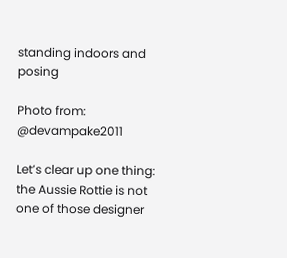standing indoors and posing

Photo from: @devampake2011

Let’s clear up one thing: the Aussie Rottie is not one of those designer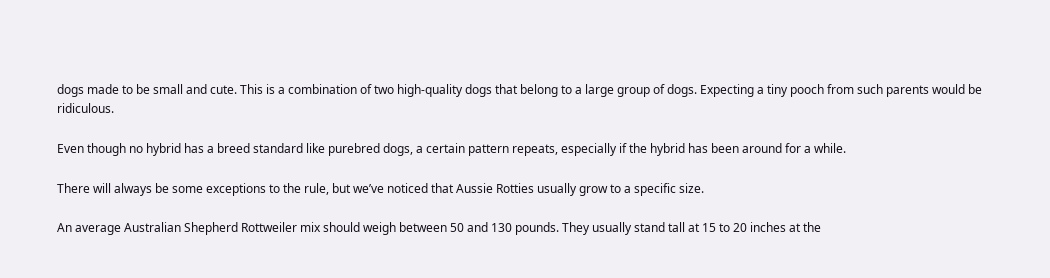dogs made to be small and cute. This is a combination of two high-quality dogs that belong to a large group of dogs. Expecting a tiny pooch from such parents would be ridiculous.

Even though no hybrid has a breed standard like purebred dogs, a certain pattern repeats, especially if the hybrid has been around for a while.

There will always be some exceptions to the rule, but we’ve noticed that Aussie Rotties usually grow to a specific size.

An average Australian Shepherd Rottweiler mix should weigh between 50 and 130 pounds. They usually stand tall at 15 to 20 inches at the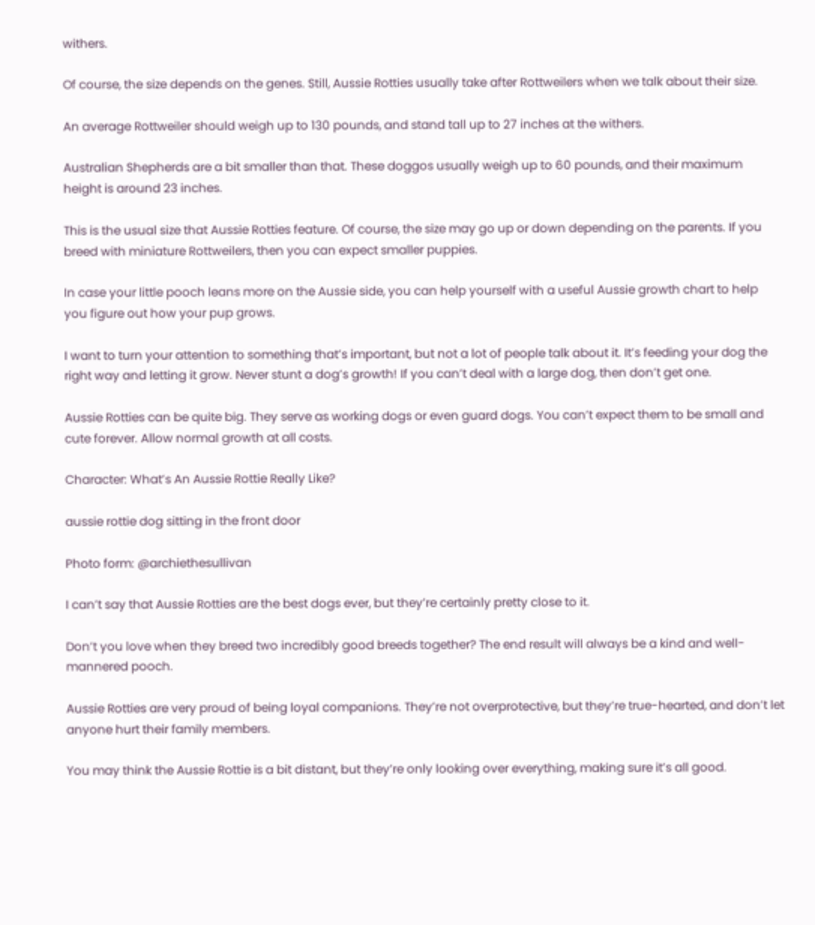withers.

Of course, the size depends on the genes. Still, Aussie Rotties usually take after Rottweilers when we talk about their size.

An average Rottweiler should weigh up to 130 pounds, and stand tall up to 27 inches at the withers.

Australian Shepherds are a bit smaller than that. These doggos usually weigh up to 60 pounds, and their maximum height is around 23 inches.

This is the usual size that Aussie Rotties feature. Of course, the size may go up or down depending on the parents. If you breed with miniature Rottweilers, then you can expect smaller puppies.

In case your little pooch leans more on the Aussie side, you can help yourself with a useful Aussie growth chart to help you figure out how your pup grows.

I want to turn your attention to something that’s important, but not a lot of people talk about it. It’s feeding your dog the right way and letting it grow. Never stunt a dog’s growth! If you can’t deal with a large dog, then don’t get one.

Aussie Rotties can be quite big. They serve as working dogs or even guard dogs. You can’t expect them to be small and cute forever. Allow normal growth at all costs.

Character: What’s An Aussie Rottie Really Like?

aussie rottie dog sitting in the front door

Photo form: @archiethesullivan

I can’t say that Aussie Rotties are the best dogs ever, but they’re certainly pretty close to it.

Don’t you love when they breed two incredibly good breeds together? The end result will always be a kind and well-mannered pooch.

Aussie Rotties are very proud of being loyal companions. They’re not overprotective, but they’re true-hearted, and don’t let anyone hurt their family members.

You may think the Aussie Rottie is a bit distant, but they’re only looking over everything, making sure it’s all good.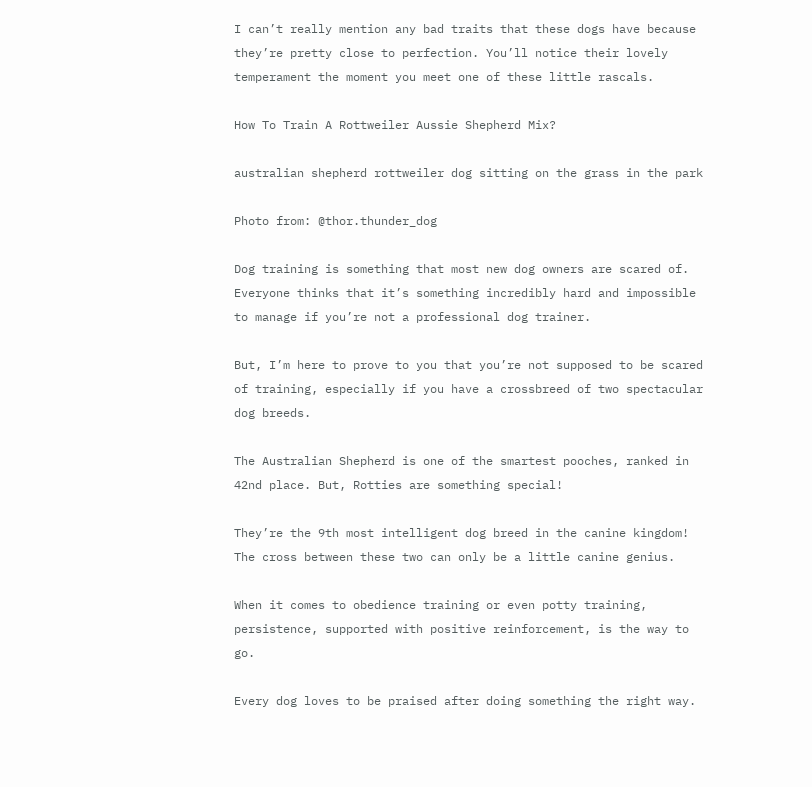I can’t really mention any bad traits that these dogs have because they’re pretty close to perfection. You’ll notice their lovely temperament the moment you meet one of these little rascals.

How To Train A Rottweiler Aussie Shepherd Mix?

australian shepherd rottweiler dog sitting on the grass in the park

Photo from: @thor.thunder_dog

Dog training is something that most new dog owners are scared of. Everyone thinks that it’s something incredibly hard and impossible to manage if you’re not a professional dog trainer.

But, I’m here to prove to you that you’re not supposed to be scared of training, especially if you have a crossbreed of two spectacular dog breeds.

The Australian Shepherd is one of the smartest pooches, ranked in 42nd place. But, Rotties are something special!

They’re the 9th most intelligent dog breed in the canine kingdom! The cross between these two can only be a little canine genius.

When it comes to obedience training or even potty training, persistence, supported with positive reinforcement, is the way to go.

Every dog loves to be praised after doing something the right way.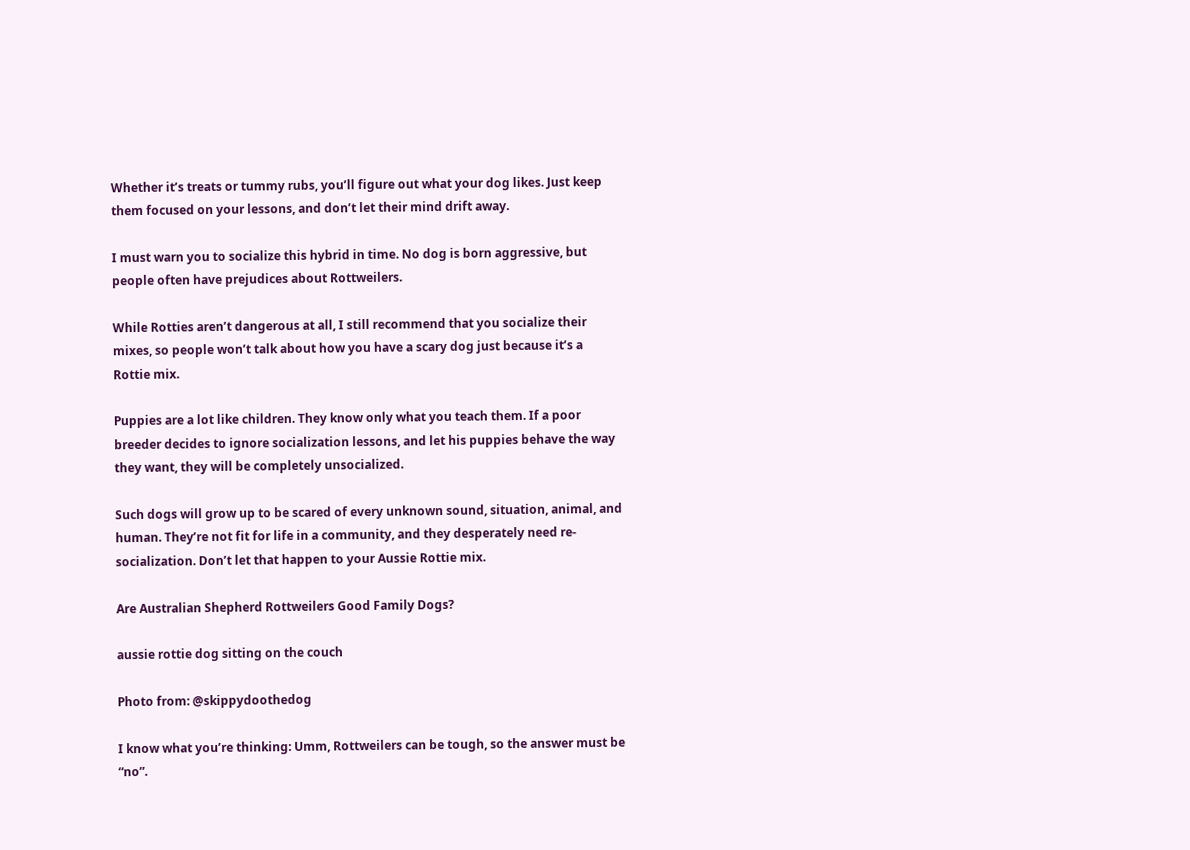Whether it’s treats or tummy rubs, you’ll figure out what your dog likes. Just keep them focused on your lessons, and don’t let their mind drift away.

I must warn you to socialize this hybrid in time. No dog is born aggressive, but people often have prejudices about Rottweilers.

While Rotties aren’t dangerous at all, I still recommend that you socialize their mixes, so people won’t talk about how you have a scary dog just because it’s a Rottie mix.

Puppies are a lot like children. They know only what you teach them. If a poor breeder decides to ignore socialization lessons, and let his puppies behave the way they want, they will be completely unsocialized.

Such dogs will grow up to be scared of every unknown sound, situation, animal, and human. They’re not fit for life in a community, and they desperately need re-socialization. Don’t let that happen to your Aussie Rottie mix.

Are Australian Shepherd Rottweilers Good Family Dogs?

aussie rottie dog sitting on the couch

Photo from: @skippydoothedog

I know what you’re thinking: Umm, Rottweilers can be tough, so the answer must be “no”.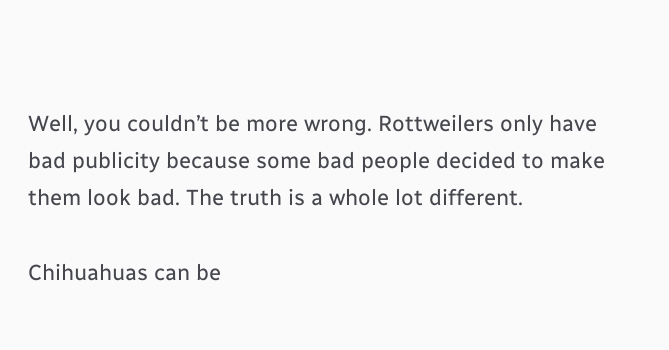Well, you couldn’t be more wrong. Rottweilers only have bad publicity because some bad people decided to make them look bad. The truth is a whole lot different.

Chihuahuas can be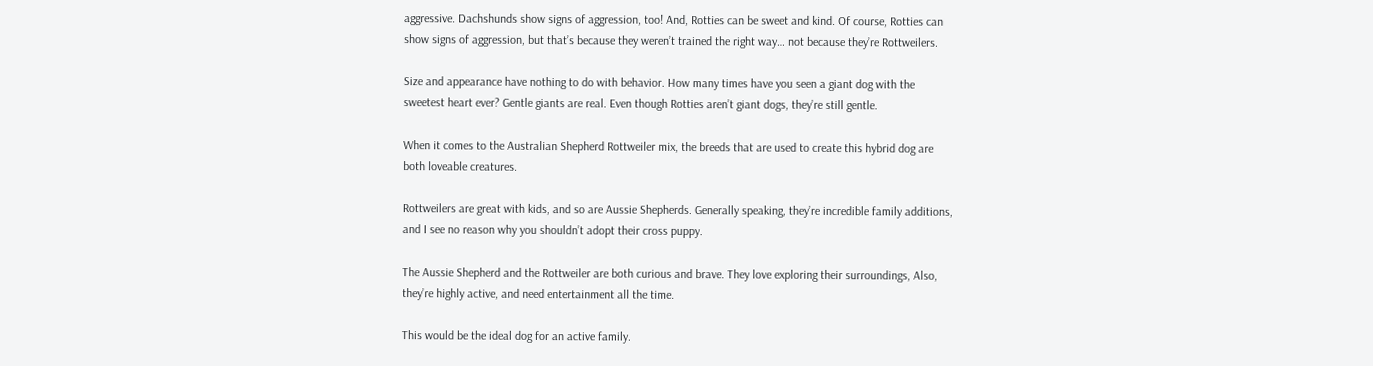aggressive. Dachshunds show signs of aggression, too! And, Rotties can be sweet and kind. Of course, Rotties can show signs of aggression, but that’s because they weren’t trained the right way… not because they’re Rottweilers.

Size and appearance have nothing to do with behavior. How many times have you seen a giant dog with the sweetest heart ever? Gentle giants are real. Even though Rotties aren’t giant dogs, they’re still gentle.

When it comes to the Australian Shepherd Rottweiler mix, the breeds that are used to create this hybrid dog are both loveable creatures.

Rottweilers are great with kids, and so are Aussie Shepherds. Generally speaking, they’re incredible family additions, and I see no reason why you shouldn’t adopt their cross puppy.

The Aussie Shepherd and the Rottweiler are both curious and brave. They love exploring their surroundings, Also, they’re highly active, and need entertainment all the time.

This would be the ideal dog for an active family.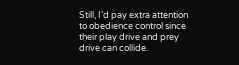Still, I’d pay extra attention to obedience control since their play drive and prey drive can collide.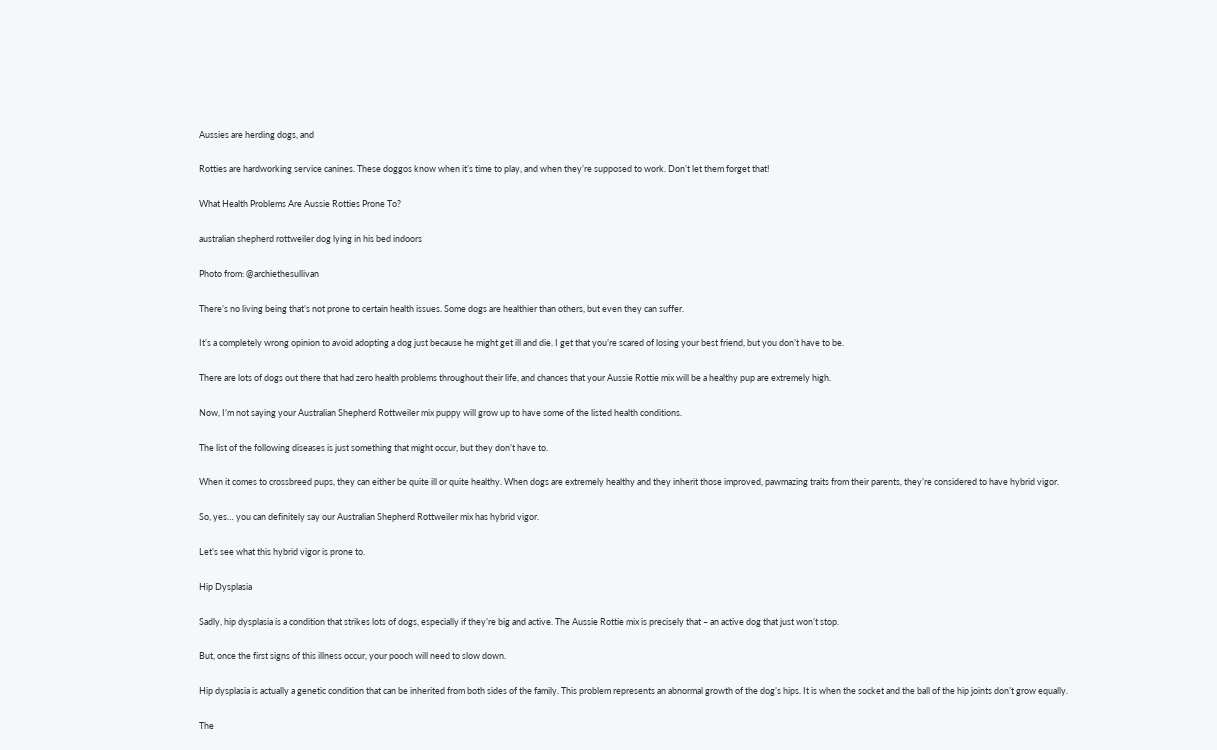Aussies are herding dogs, and

Rotties are hardworking service canines. These doggos know when it’s time to play, and when they’re supposed to work. Don’t let them forget that!

What Health Problems Are Aussie Rotties Prone To?

australian shepherd rottweiler dog lying in his bed indoors

Photo from: @archiethesullivan

There’s no living being that’s not prone to certain health issues. Some dogs are healthier than others, but even they can suffer.

It’s a completely wrong opinion to avoid adopting a dog just because he might get ill and die. I get that you’re scared of losing your best friend, but you don’t have to be.

There are lots of dogs out there that had zero health problems throughout their life, and chances that your Aussie Rottie mix will be a healthy pup are extremely high.

Now, I’m not saying your Australian Shepherd Rottweiler mix puppy will grow up to have some of the listed health conditions.

The list of the following diseases is just something that might occur, but they don’t have to.

When it comes to crossbreed pups, they can either be quite ill or quite healthy. When dogs are extremely healthy and they inherit those improved, pawmazing traits from their parents, they’re considered to have hybrid vigor.

So, yes… you can definitely say our Australian Shepherd Rottweiler mix has hybrid vigor.

Let’s see what this hybrid vigor is prone to.

Hip Dysplasia

Sadly, hip dysplasia is a condition that strikes lots of dogs, especially if they’re big and active. The Aussie Rottie mix is precisely that – an active dog that just won’t stop.

But, once the first signs of this illness occur, your pooch will need to slow down.

Hip dysplasia is actually a genetic condition that can be inherited from both sides of the family. This problem represents an abnormal growth of the dog’s hips. It is when the socket and the ball of the hip joints don’t grow equally.

The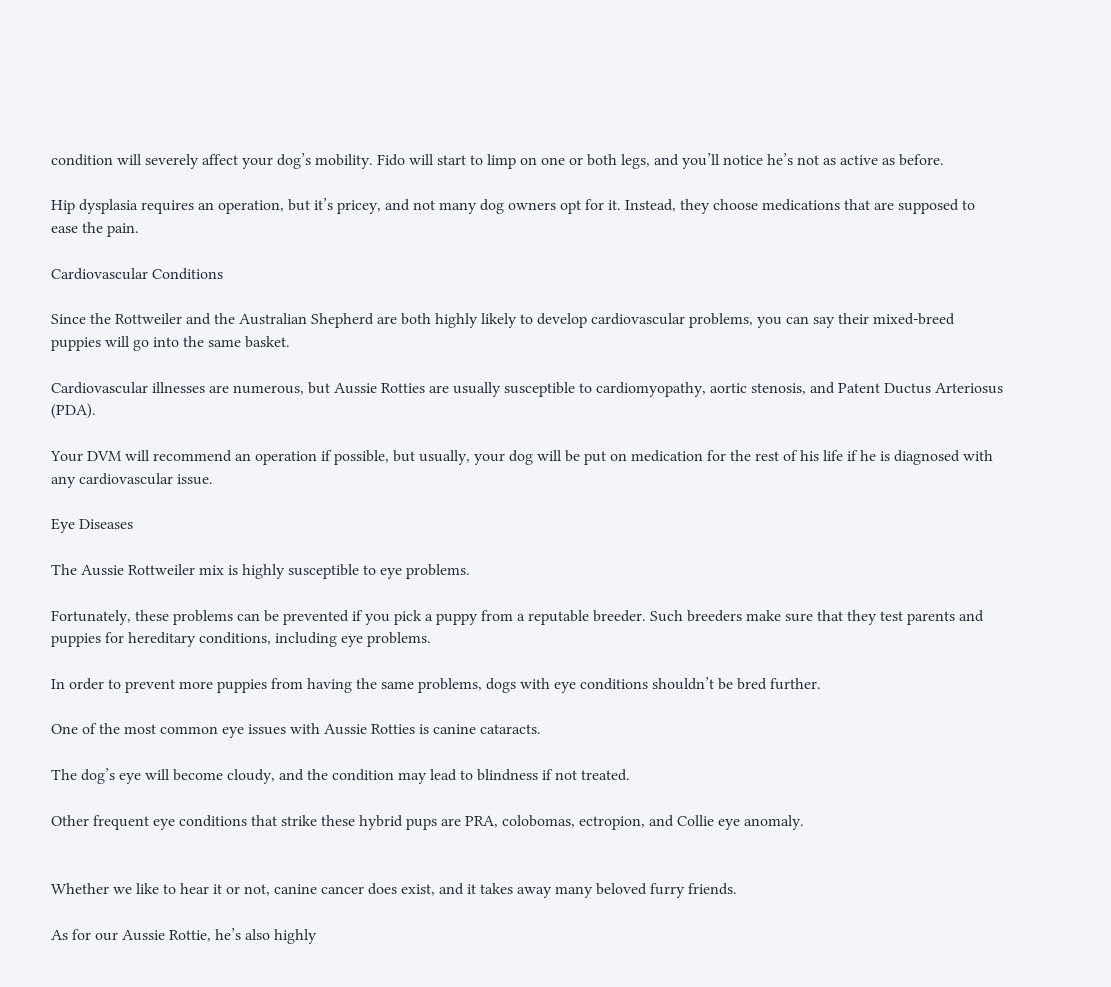condition will severely affect your dog’s mobility. Fido will start to limp on one or both legs, and you’ll notice he’s not as active as before.

Hip dysplasia requires an operation, but it’s pricey, and not many dog owners opt for it. Instead, they choose medications that are supposed to ease the pain.

Cardiovascular Conditions

Since the Rottweiler and the Australian Shepherd are both highly likely to develop cardiovascular problems, you can say their mixed-breed puppies will go into the same basket.

Cardiovascular illnesses are numerous, but Aussie Rotties are usually susceptible to cardiomyopathy, aortic stenosis, and Patent Ductus Arteriosus (PDA).

Your DVM will recommend an operation if possible, but usually, your dog will be put on medication for the rest of his life if he is diagnosed with any cardiovascular issue.

Eye Diseases

The Aussie Rottweiler mix is highly susceptible to eye problems.

Fortunately, these problems can be prevented if you pick a puppy from a reputable breeder. Such breeders make sure that they test parents and puppies for hereditary conditions, including eye problems.

In order to prevent more puppies from having the same problems, dogs with eye conditions shouldn’t be bred further.

One of the most common eye issues with Aussie Rotties is canine cataracts.

The dog’s eye will become cloudy, and the condition may lead to blindness if not treated.

Other frequent eye conditions that strike these hybrid pups are PRA, colobomas, ectropion, and Collie eye anomaly.


Whether we like to hear it or not, canine cancer does exist, and it takes away many beloved furry friends.

As for our Aussie Rottie, he’s also highly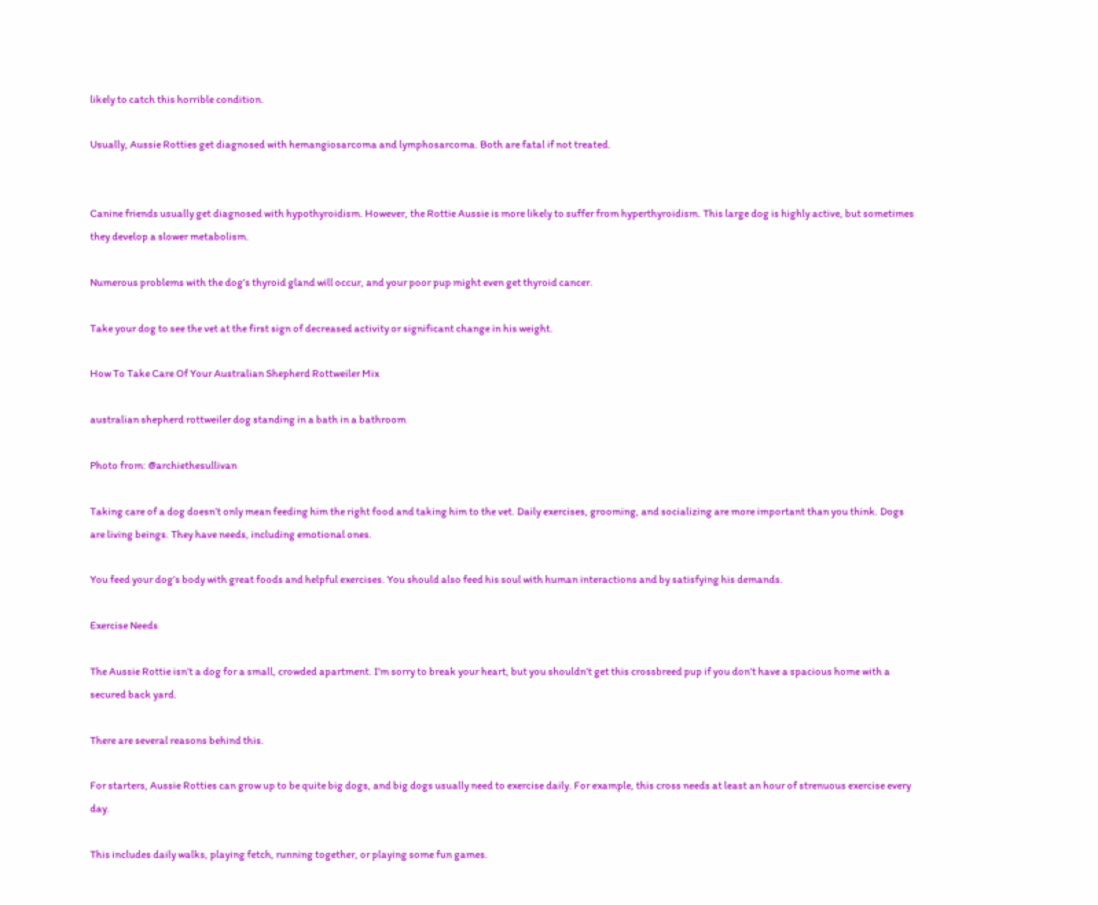likely to catch this horrible condition.

Usually, Aussie Rotties get diagnosed with hemangiosarcoma and lymphosarcoma. Both are fatal if not treated.


Canine friends usually get diagnosed with hypothyroidism. However, the Rottie Aussie is more likely to suffer from hyperthyroidism. This large dog is highly active, but sometimes they develop a slower metabolism.

Numerous problems with the dog’s thyroid gland will occur, and your poor pup might even get thyroid cancer.

Take your dog to see the vet at the first sign of decreased activity or significant change in his weight.

How To Take Care Of Your Australian Shepherd Rottweiler Mix

australian shepherd rottweiler dog standing in a bath in a bathroom

Photo from: @archiethesullivan

Taking care of a dog doesn’t only mean feeding him the right food and taking him to the vet. Daily exercises, grooming, and socializing are more important than you think. Dogs are living beings. They have needs, including emotional ones.

You feed your dog’s body with great foods and helpful exercises. You should also feed his soul with human interactions and by satisfying his demands.

Exercise Needs

The Aussie Rottie isn’t a dog for a small, crowded apartment. I’m sorry to break your heart, but you shouldn’t get this crossbreed pup if you don’t have a spacious home with a secured back yard.

There are several reasons behind this.

For starters, Aussie Rotties can grow up to be quite big dogs, and big dogs usually need to exercise daily. For example, this cross needs at least an hour of strenuous exercise every day.

This includes daily walks, playing fetch, running together, or playing some fun games.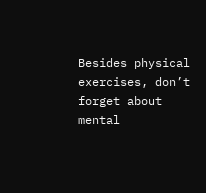Besides physical exercises, don’t forget about mental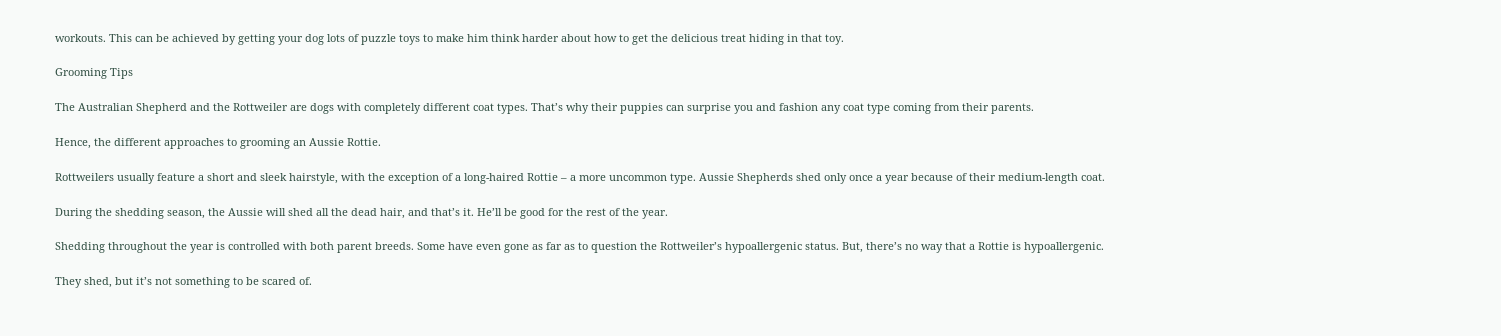workouts. This can be achieved by getting your dog lots of puzzle toys to make him think harder about how to get the delicious treat hiding in that toy.

Grooming Tips

The Australian Shepherd and the Rottweiler are dogs with completely different coat types. That’s why their puppies can surprise you and fashion any coat type coming from their parents.

Hence, the different approaches to grooming an Aussie Rottie.

Rottweilers usually feature a short and sleek hairstyle, with the exception of a long-haired Rottie – a more uncommon type. Aussie Shepherds shed only once a year because of their medium-length coat.

During the shedding season, the Aussie will shed all the dead hair, and that’s it. He’ll be good for the rest of the year.

Shedding throughout the year is controlled with both parent breeds. Some have even gone as far as to question the Rottweiler’s hypoallergenic status. But, there’s no way that a Rottie is hypoallergenic.

They shed, but it’s not something to be scared of.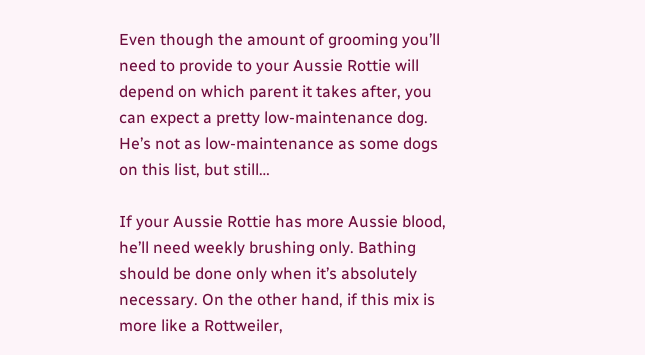Even though the amount of grooming you’ll need to provide to your Aussie Rottie will depend on which parent it takes after, you can expect a pretty low-maintenance dog. He’s not as low-maintenance as some dogs on this list, but still…

If your Aussie Rottie has more Aussie blood, he’ll need weekly brushing only. Bathing should be done only when it’s absolutely necessary. On the other hand, if this mix is more like a Rottweiler,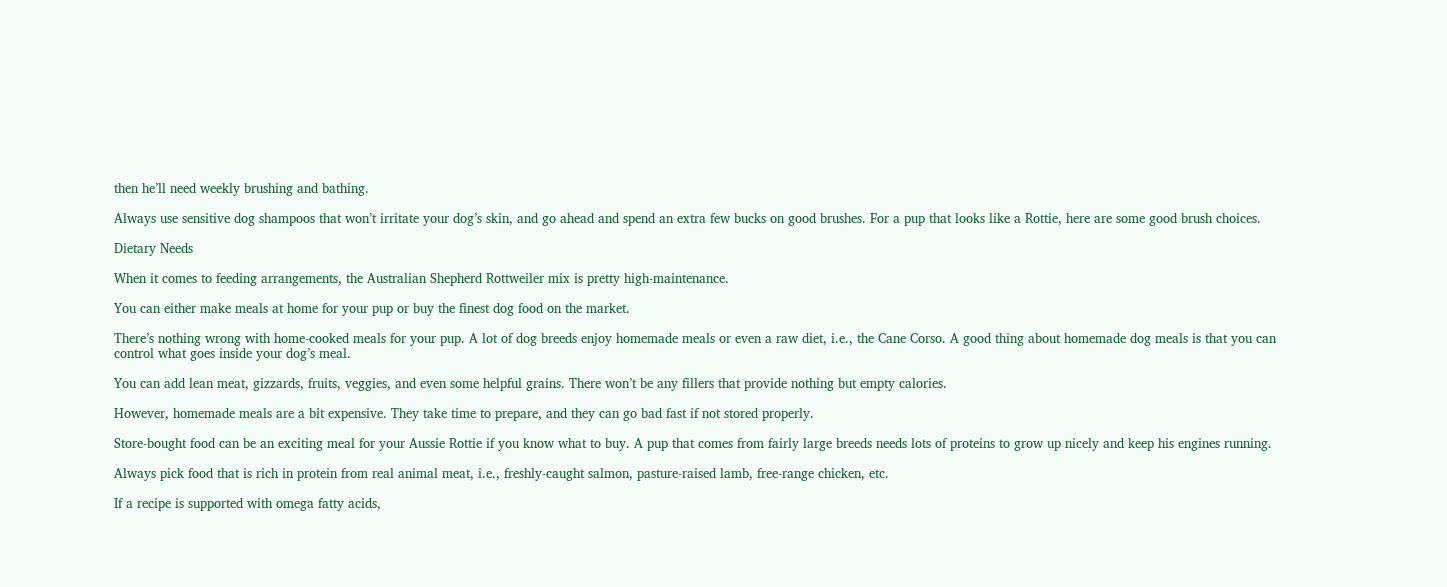then he’ll need weekly brushing and bathing.

Always use sensitive dog shampoos that won’t irritate your dog’s skin, and go ahead and spend an extra few bucks on good brushes. For a pup that looks like a Rottie, here are some good brush choices.

Dietary Needs

When it comes to feeding arrangements, the Australian Shepherd Rottweiler mix is pretty high-maintenance.

You can either make meals at home for your pup or buy the finest dog food on the market.

There’s nothing wrong with home-cooked meals for your pup. A lot of dog breeds enjoy homemade meals or even a raw diet, i.e., the Cane Corso. A good thing about homemade dog meals is that you can control what goes inside your dog’s meal.

You can add lean meat, gizzards, fruits, veggies, and even some helpful grains. There won’t be any fillers that provide nothing but empty calories.

However, homemade meals are a bit expensive. They take time to prepare, and they can go bad fast if not stored properly.

Store-bought food can be an exciting meal for your Aussie Rottie if you know what to buy. A pup that comes from fairly large breeds needs lots of proteins to grow up nicely and keep his engines running.

Always pick food that is rich in protein from real animal meat, i.e., freshly-caught salmon, pasture-raised lamb, free-range chicken, etc.

If a recipe is supported with omega fatty acids,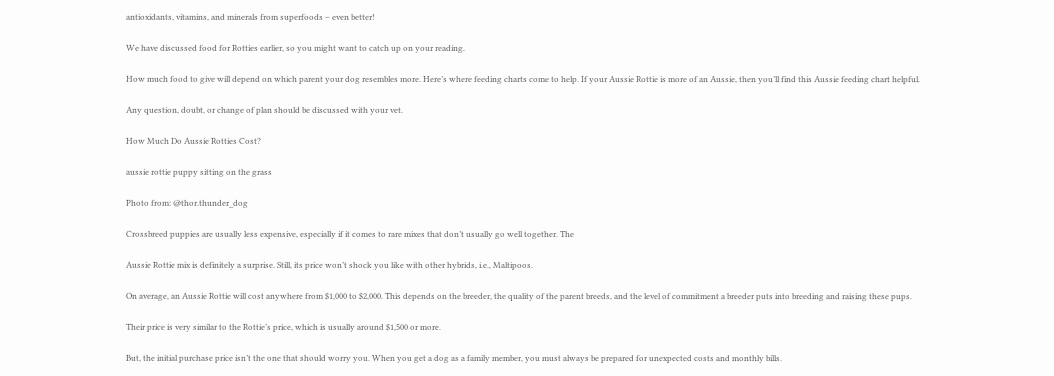antioxidants, vitamins, and minerals from superfoods – even better!

We have discussed food for Rotties earlier, so you might want to catch up on your reading.

How much food to give will depend on which parent your dog resembles more. Here’s where feeding charts come to help. If your Aussie Rottie is more of an Aussie, then you’ll find this Aussie feeding chart helpful.

Any question, doubt, or change of plan should be discussed with your vet.

How Much Do Aussie Rotties Cost?

aussie rottie puppy sitting on the grass

Photo from: @thor.thunder_dog

Crossbreed puppies are usually less expensive, especially if it comes to rare mixes that don’t usually go well together. The

Aussie Rottie mix is definitely a surprise. Still, its price won’t shock you like with other hybrids, i.e., Maltipoos.

On average, an Aussie Rottie will cost anywhere from $1,000 to $2,000. This depends on the breeder, the quality of the parent breeds, and the level of commitment a breeder puts into breeding and raising these pups.

Their price is very similar to the Rottie’s price, which is usually around $1,500 or more.

But, the initial purchase price isn’t the one that should worry you. When you get a dog as a family member, you must always be prepared for unexpected costs and monthly bills.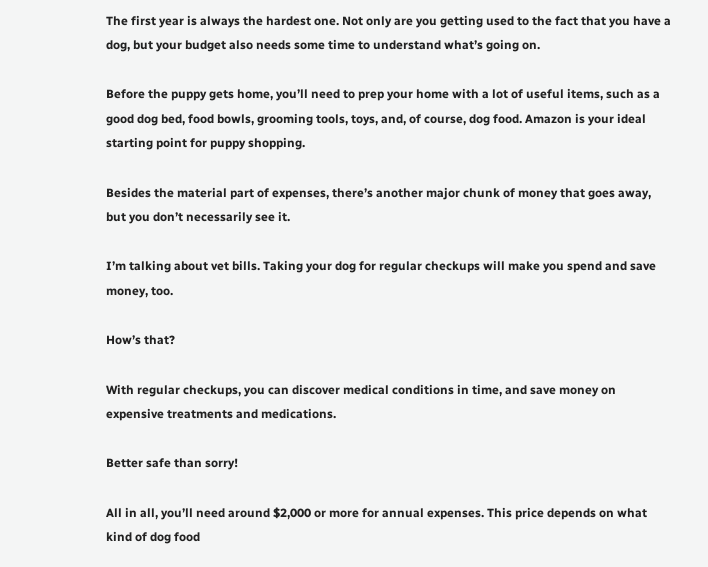The first year is always the hardest one. Not only are you getting used to the fact that you have a dog, but your budget also needs some time to understand what’s going on.

Before the puppy gets home, you’ll need to prep your home with a lot of useful items, such as a good dog bed, food bowls, grooming tools, toys, and, of course, dog food. Amazon is your ideal starting point for puppy shopping.

Besides the material part of expenses, there’s another major chunk of money that goes away, but you don’t necessarily see it.

I’m talking about vet bills. Taking your dog for regular checkups will make you spend and save money, too.

How’s that?

With regular checkups, you can discover medical conditions in time, and save money on expensive treatments and medications.

Better safe than sorry!

All in all, you’ll need around $2,000 or more for annual expenses. This price depends on what kind of dog food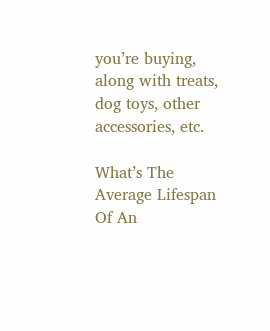you’re buying, along with treats, dog toys, other accessories, etc.

What’s The Average Lifespan Of An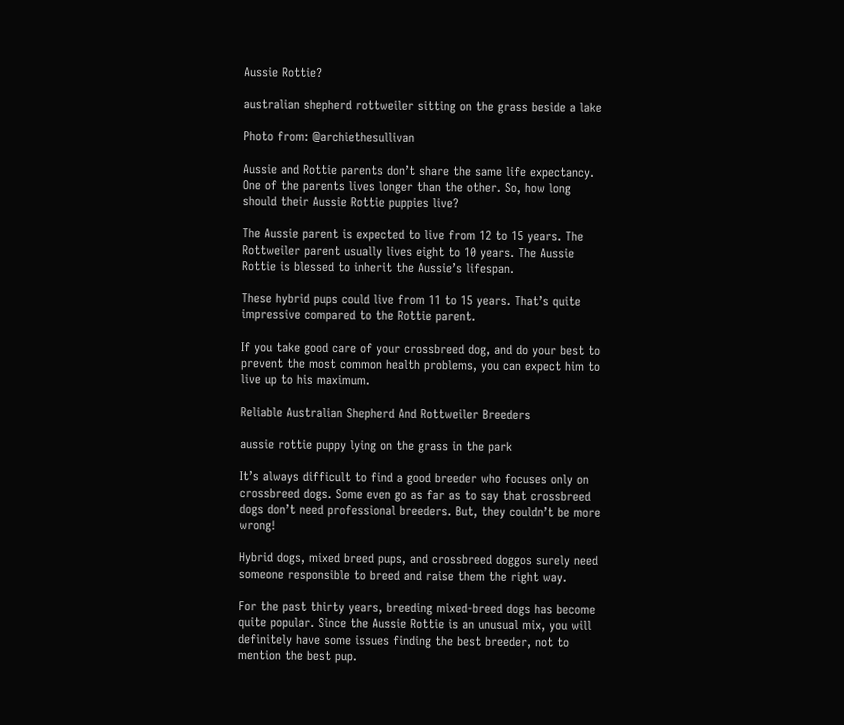Aussie Rottie?

australian shepherd rottweiler sitting on the grass beside a lake

Photo from: @archiethesullivan

Aussie and Rottie parents don’t share the same life expectancy. One of the parents lives longer than the other. So, how long should their Aussie Rottie puppies live?

The Aussie parent is expected to live from 12 to 15 years. The Rottweiler parent usually lives eight to 10 years. The Aussie Rottie is blessed to inherit the Aussie’s lifespan.

These hybrid pups could live from 11 to 15 years. That’s quite impressive compared to the Rottie parent.

If you take good care of your crossbreed dog, and do your best to prevent the most common health problems, you can expect him to live up to his maximum.

Reliable Australian Shepherd And Rottweiler Breeders

aussie rottie puppy lying on the grass in the park

It’s always difficult to find a good breeder who focuses only on crossbreed dogs. Some even go as far as to say that crossbreed dogs don’t need professional breeders. But, they couldn’t be more wrong!

Hybrid dogs, mixed breed pups, and crossbreed doggos surely need someone responsible to breed and raise them the right way.

For the past thirty years, breeding mixed-breed dogs has become quite popular. Since the Aussie Rottie is an unusual mix, you will definitely have some issues finding the best breeder, not to mention the best pup.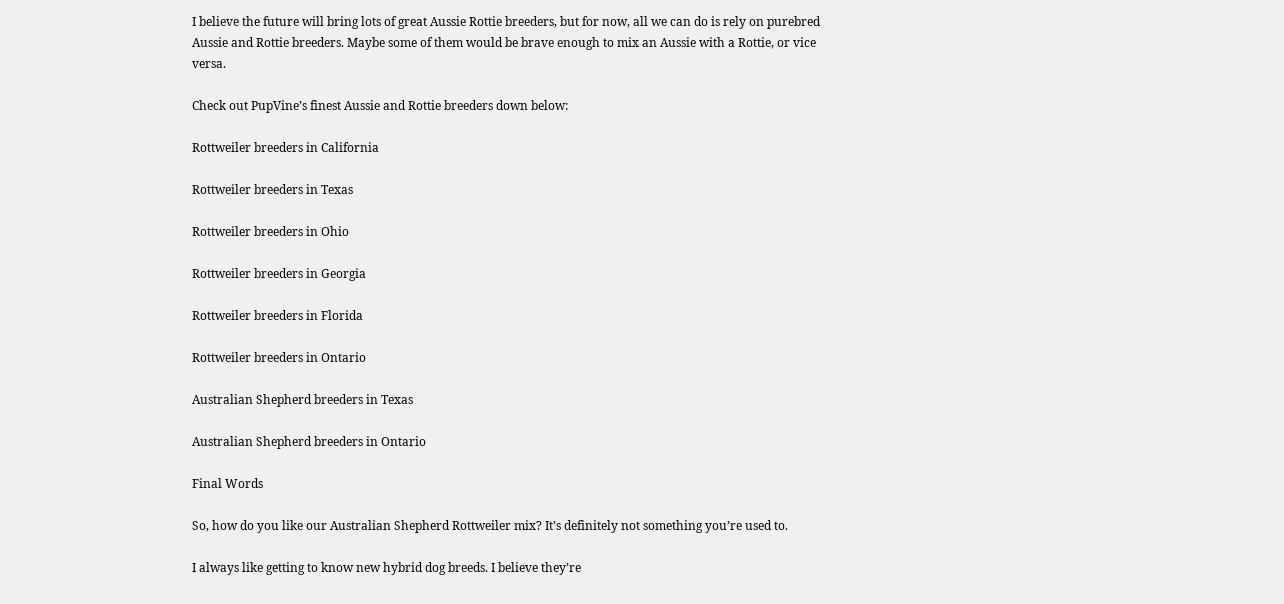I believe the future will bring lots of great Aussie Rottie breeders, but for now, all we can do is rely on purebred Aussie and Rottie breeders. Maybe some of them would be brave enough to mix an Aussie with a Rottie, or vice versa.

Check out PupVine’s finest Aussie and Rottie breeders down below:

Rottweiler breeders in California

Rottweiler breeders in Texas

Rottweiler breeders in Ohio

Rottweiler breeders in Georgia

Rottweiler breeders in Florida

Rottweiler breeders in Ontario

Australian Shepherd breeders in Texas

Australian Shepherd breeders in Ontario

Final Words

So, how do you like our Australian Shepherd Rottweiler mix? It’s definitely not something you’re used to.

I always like getting to know new hybrid dog breeds. I believe they’re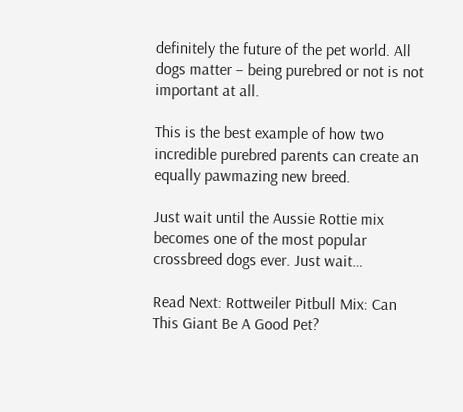definitely the future of the pet world. All dogs matter – being purebred or not is not important at all.

This is the best example of how two incredible purebred parents can create an equally pawmazing new breed.

Just wait until the Aussie Rottie mix becomes one of the most popular crossbreed dogs ever. Just wait…

Read Next: Rottweiler Pitbull Mix: Can This Giant Be A Good Pet?